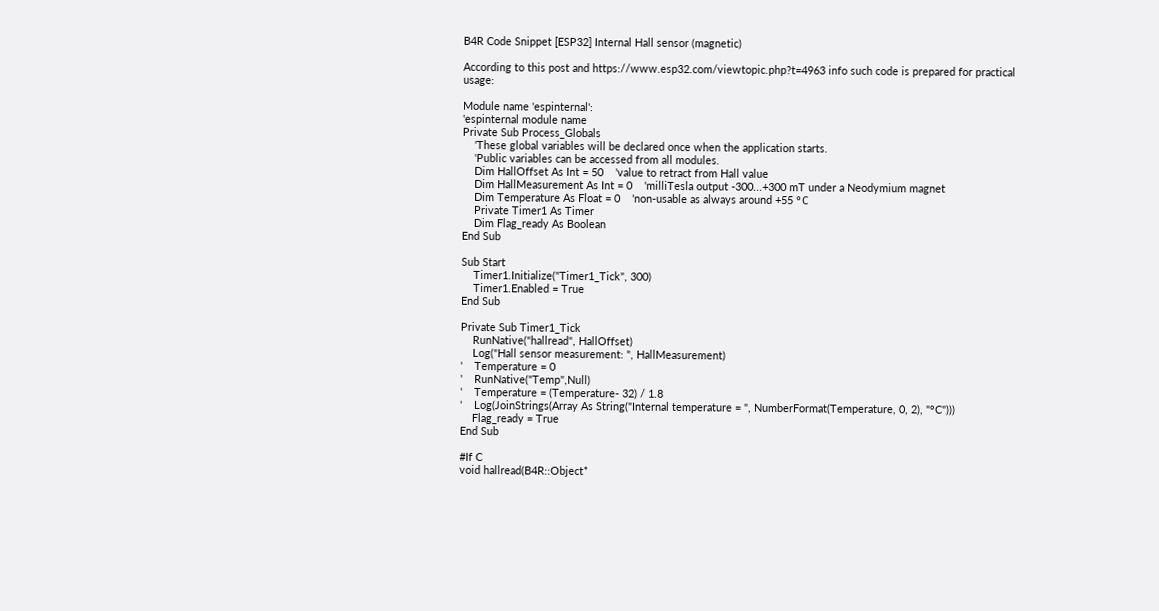B4R Code Snippet [ESP32] Internal Hall sensor (magnetic)

According to this post and https://www.esp32.com/viewtopic.php?t=4963 info such code is prepared for practical usage:

Module name 'espinternal':
'espinternal module name
Private Sub Process_Globals
    'These global variables will be declared once when the application starts.
    'Public variables can be accessed from all modules.
    Dim HallOffset As Int = 50    'value to retract from Hall value
    Dim HallMeasurement As Int = 0    'milliTesla output -300...+300 mT under a Neodymium magnet
    Dim Temperature As Float = 0    'non-usable as always around +55 °С
    Private Timer1 As Timer
    Dim Flag_ready As Boolean
End Sub

Sub Start
    Timer1.Initialize("Timer1_Tick", 300)
    Timer1.Enabled = True
End Sub

Private Sub Timer1_Tick
    RunNative("hallread", HallOffset)
    Log("Hall sensor measurement: ", HallMeasurement)
'    Temperature = 0
'    RunNative("Temp",Null)
'    Temperature = (Temperature- 32) / 1.8
'    Log(JoinStrings(Array As String("Internal temperature = ", NumberFormat(Temperature, 0, 2), "°C")))
    Flag_ready = True
End Sub

#If C
void hallread(B4R::Object*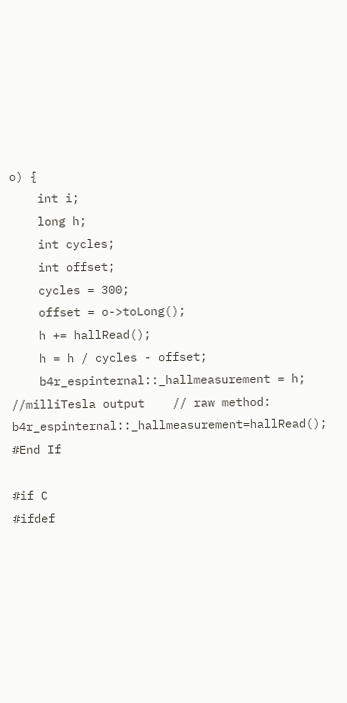o) {
    int i;
    long h;
    int cycles;
    int offset;
    cycles = 300;
    offset = o->toLong();
    h += hallRead();
    h = h / cycles - offset;
    b4r_espinternal::_hallmeasurement = h; //milliTesla output    // raw method: b4r_espinternal::_hallmeasurement=hallRead();
#End If

#if C
#ifdef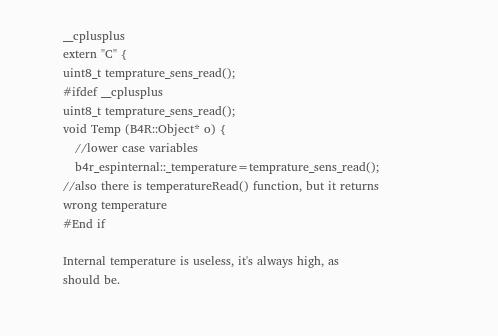__cplusplus
extern "C" {
uint8_t temprature_sens_read();
#ifdef __cplusplus
uint8_t temprature_sens_read();
void Temp (B4R::Object* o) {
   //lower case variables
   b4r_espinternal::_temperature=temprature_sens_read(); //also there is temperatureRead() function, but it returns wrong temperature
#End if

Internal temperature is useless, it's always high, as should be.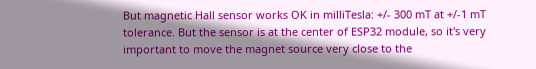But magnetic Hall sensor works OK in milliTesla: +/- 300 mT at +/-1 mT tolerance. But the sensor is at the center of ESP32 module, so it's very important to move the magnet source very close to the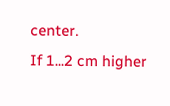center.
If 1...2 cm higher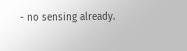- no sensing already.